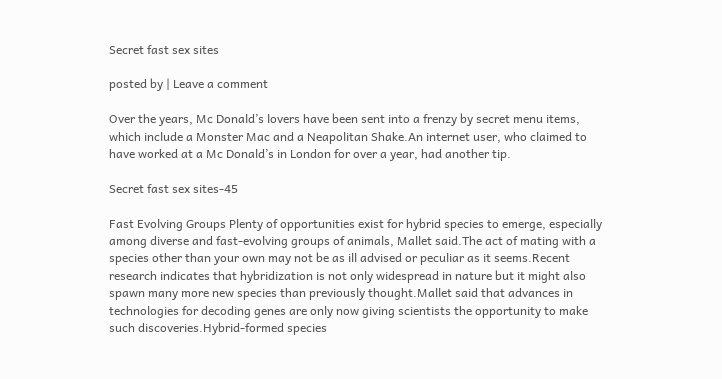Secret fast sex sites

posted by | Leave a comment

Over the years, Mc Donald’s lovers have been sent into a frenzy by secret menu items, which include a Monster Mac and a Neapolitan Shake.An internet user, who claimed to have worked at a Mc Donald’s in London for over a year, had another tip.

Secret fast sex sites-45

Fast Evolving Groups Plenty of opportunities exist for hybrid species to emerge, especially among diverse and fast-evolving groups of animals, Mallet said.The act of mating with a species other than your own may not be as ill advised or peculiar as it seems.Recent research indicates that hybridization is not only widespread in nature but it might also spawn many more new species than previously thought.Mallet said that advances in technologies for decoding genes are only now giving scientists the opportunity to make such discoveries.Hybrid-formed species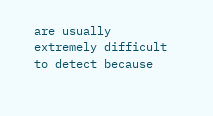are usually extremely difficult to detect because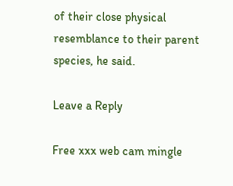of their close physical resemblance to their parent species, he said.

Leave a Reply

Free xxx web cam mingle